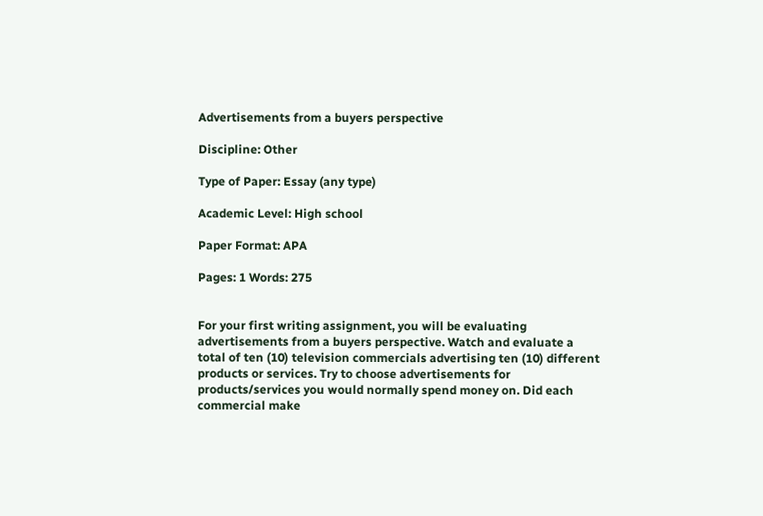Advertisements from a buyers perspective

Discipline: Other

Type of Paper: Essay (any type)

Academic Level: High school

Paper Format: APA

Pages: 1 Words: 275


For your first writing assignment, you will be evaluating advertisements from a buyers perspective. Watch and evaluate a total of ten (10) television commercials advertising ten (10) different products or services. Try to choose advertisements for products/services you would normally spend money on. Did each commercial make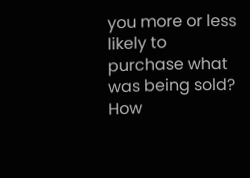you more or less likely to purchase what was being sold? How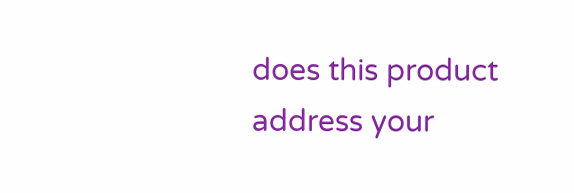does this product address your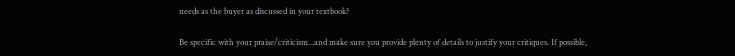needs as the buyer as discussed in your textbook?

Be specific with your praise/criticism...and make sure you provide plenty of details to justify your critiques. If possible,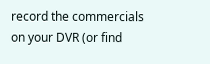record the commercials on your DVR (or find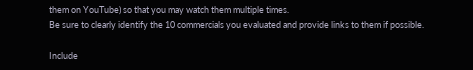them on YouTube) so that you may watch them multiple times.
Be sure to clearly identify the 10 commercials you evaluated and provide links to them if possible.

Include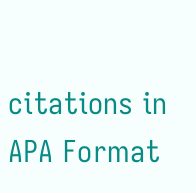citations in APA Format